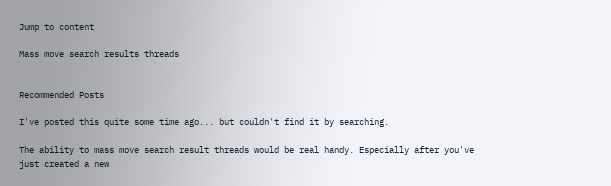Jump to content

Mass move search results threads


Recommended Posts

I've posted this quite some time ago... but couldn't find it by searching.

The ability to mass move search result threads would be real handy. Especially after you've just created a new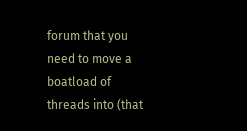forum that you need to move a boatload of threads into (that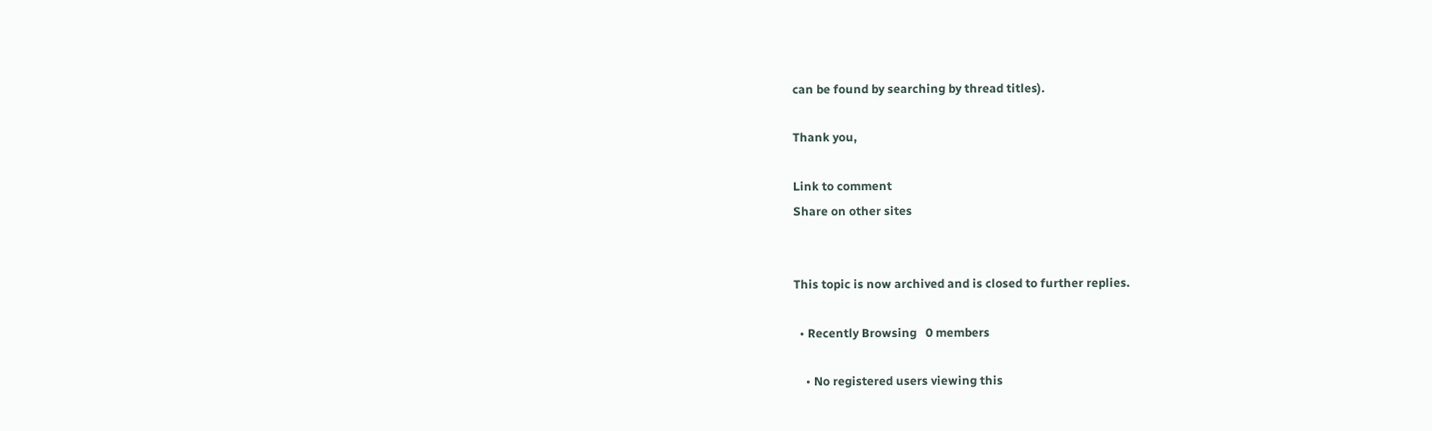can be found by searching by thread titles).

Thank you,

Link to comment
Share on other sites


This topic is now archived and is closed to further replies.

  • Recently Browsing   0 members

    • No registered users viewing this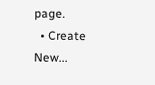page.
  • Create New...